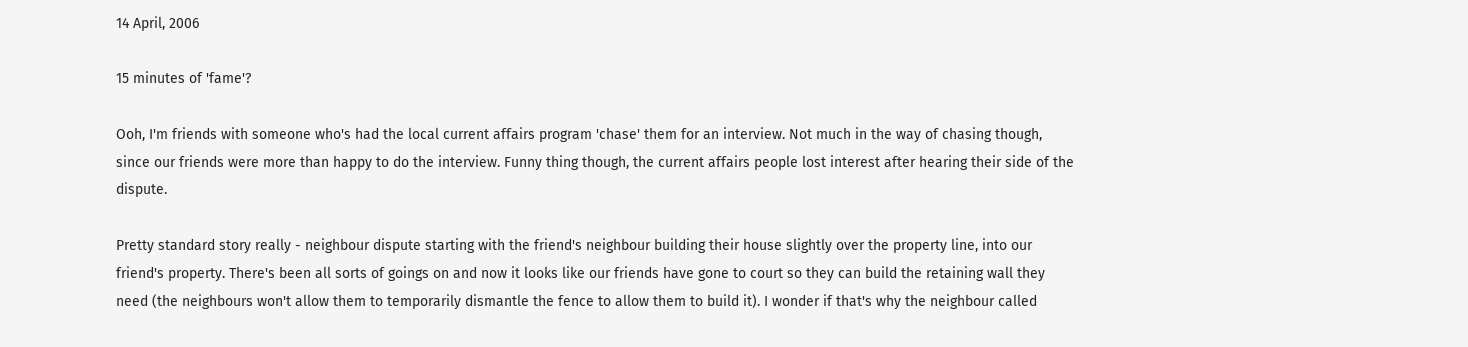14 April, 2006

15 minutes of 'fame'?

Ooh, I'm friends with someone who's had the local current affairs program 'chase' them for an interview. Not much in the way of chasing though, since our friends were more than happy to do the interview. Funny thing though, the current affairs people lost interest after hearing their side of the dispute.

Pretty standard story really - neighbour dispute starting with the friend's neighbour building their house slightly over the property line, into our friend's property. There's been all sorts of goings on and now it looks like our friends have gone to court so they can build the retaining wall they need (the neighbours won't allow them to temporarily dismantle the fence to allow them to build it). I wonder if that's why the neighbour called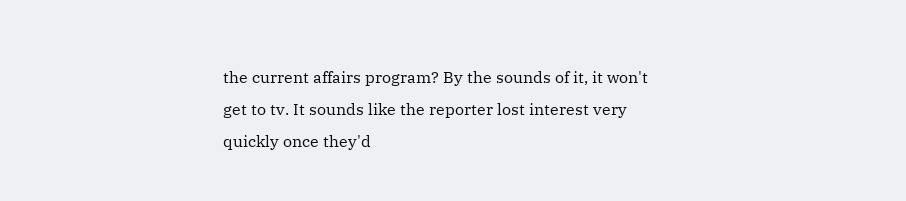the current affairs program? By the sounds of it, it won't get to tv. It sounds like the reporter lost interest very quickly once they'd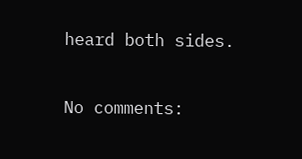heard both sides.

No comments: